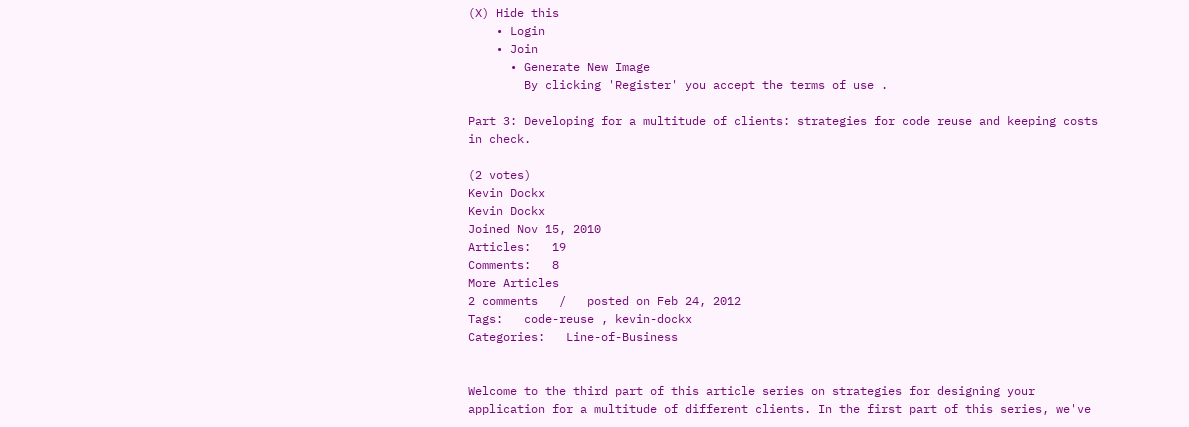(X) Hide this
    • Login
    • Join
      • Generate New Image
        By clicking 'Register' you accept the terms of use .

Part 3: Developing for a multitude of clients: strategies for code reuse and keeping costs in check.

(2 votes)
Kevin Dockx
Kevin Dockx
Joined Nov 15, 2010
Articles:   19
Comments:   8
More Articles
2 comments   /   posted on Feb 24, 2012
Tags:   code-reuse , kevin-dockx
Categories:   Line-of-Business


Welcome to the third part of this article series on strategies for designing your application for a multitude of different clients. In the first part of this series, we've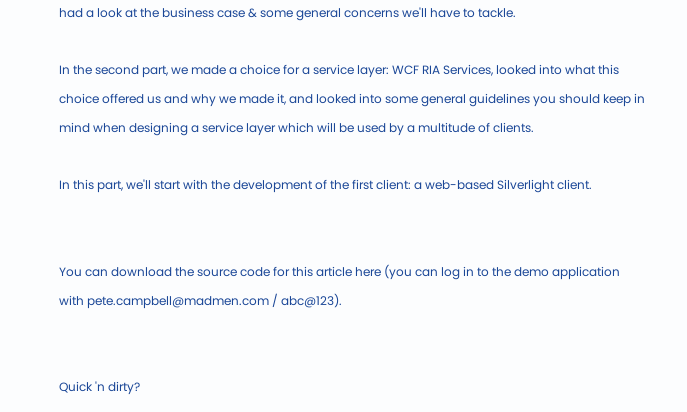had a look at the business case & some general concerns we'll have to tackle.

In the second part, we made a choice for a service layer: WCF RIA Services, looked into what this choice offered us and why we made it, and looked into some general guidelines you should keep in mind when designing a service layer which will be used by a multitude of clients.

In this part, we'll start with the development of the first client: a web-based Silverlight client.


You can download the source code for this article here (you can log in to the demo application with pete.campbell@madmen.com / abc@123).


Quick 'n dirty?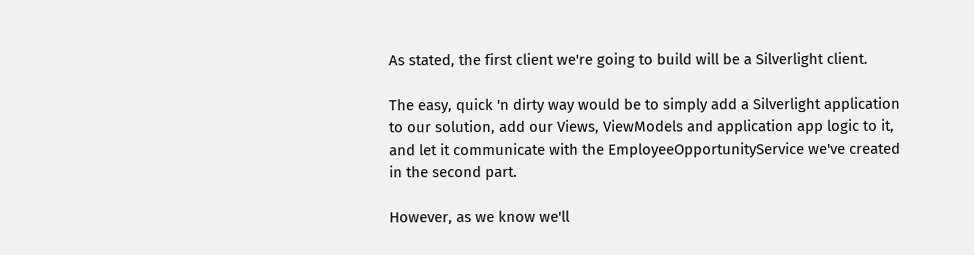As stated, the first client we're going to build will be a Silverlight client.

The easy, quick 'n dirty way would be to simply add a Silverlight application to our solution, add our Views, ViewModels and application app logic to it, and let it communicate with the EmployeeOpportunityService we've created in the second part.

However, as we know we'll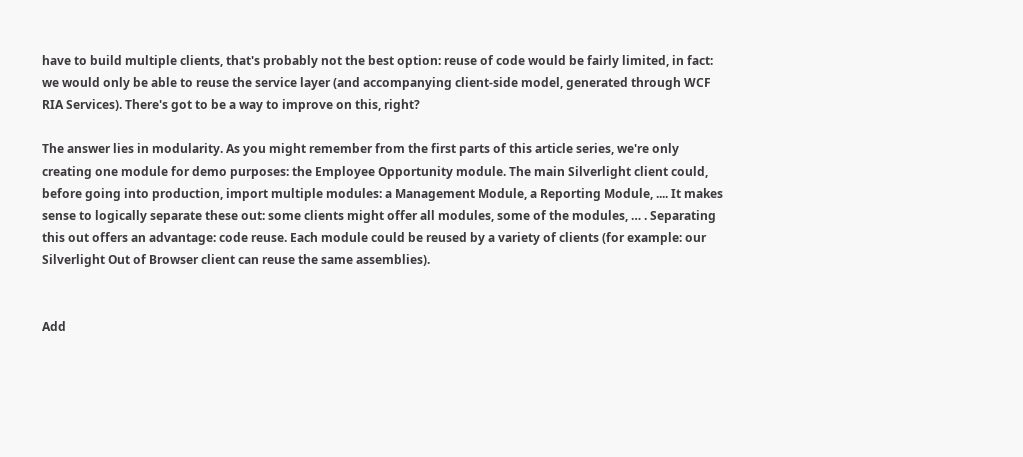have to build multiple clients, that's probably not the best option: reuse of code would be fairly limited, in fact: we would only be able to reuse the service layer (and accompanying client-side model, generated through WCF RIA Services). There's got to be a way to improve on this, right?

The answer lies in modularity. As you might remember from the first parts of this article series, we're only creating one module for demo purposes: the Employee Opportunity module. The main Silverlight client could, before going into production, import multiple modules: a Management Module, a Reporting Module, .... It makes sense to logically separate these out: some clients might offer all modules, some of the modules, … . Separating this out offers an advantage: code reuse. Each module could be reused by a variety of clients (for example: our Silverlight Out of Browser client can reuse the same assemblies).


Add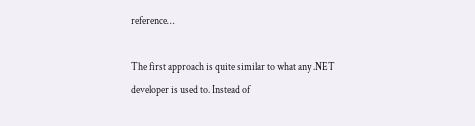reference…

The first approach is quite similar to what any .NET developer is used to. Instead of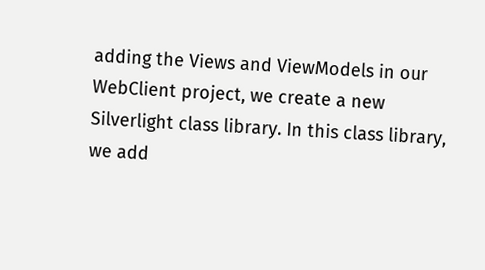adding the Views and ViewModels in our WebClient project, we create a new Silverlight class library. In this class library, we add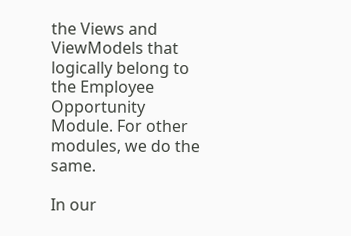the Views and ViewModels that logically belong to the Employee Opportunity Module. For other modules, we do the same.

In our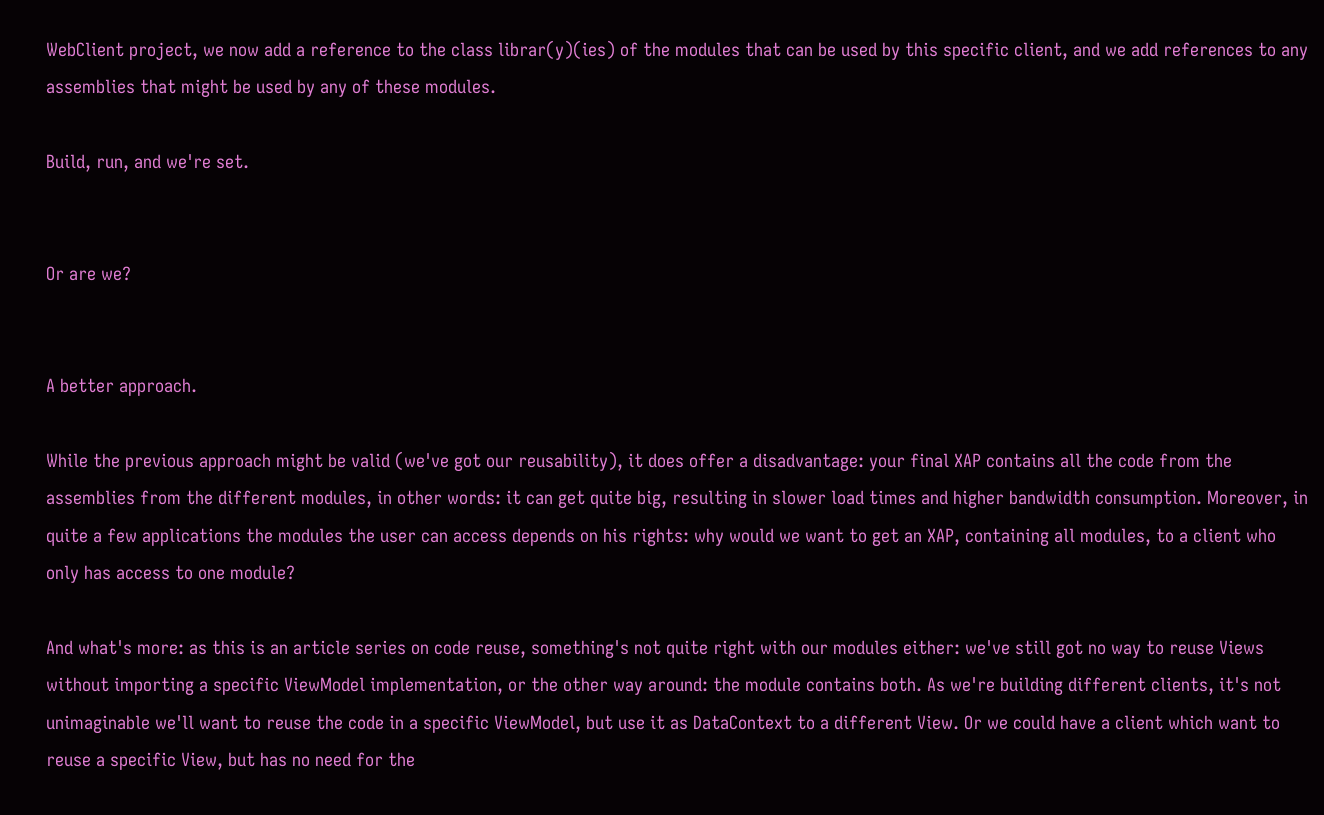WebClient project, we now add a reference to the class librar(y)(ies) of the modules that can be used by this specific client, and we add references to any assemblies that might be used by any of these modules.

Build, run, and we're set.


Or are we?


A better approach.

While the previous approach might be valid (we've got our reusability), it does offer a disadvantage: your final XAP contains all the code from the assemblies from the different modules, in other words: it can get quite big, resulting in slower load times and higher bandwidth consumption. Moreover, in quite a few applications the modules the user can access depends on his rights: why would we want to get an XAP, containing all modules, to a client who only has access to one module?

And what's more: as this is an article series on code reuse, something's not quite right with our modules either: we've still got no way to reuse Views without importing a specific ViewModel implementation, or the other way around: the module contains both. As we're building different clients, it's not unimaginable we'll want to reuse the code in a specific ViewModel, but use it as DataContext to a different View. Or we could have a client which want to reuse a specific View, but has no need for the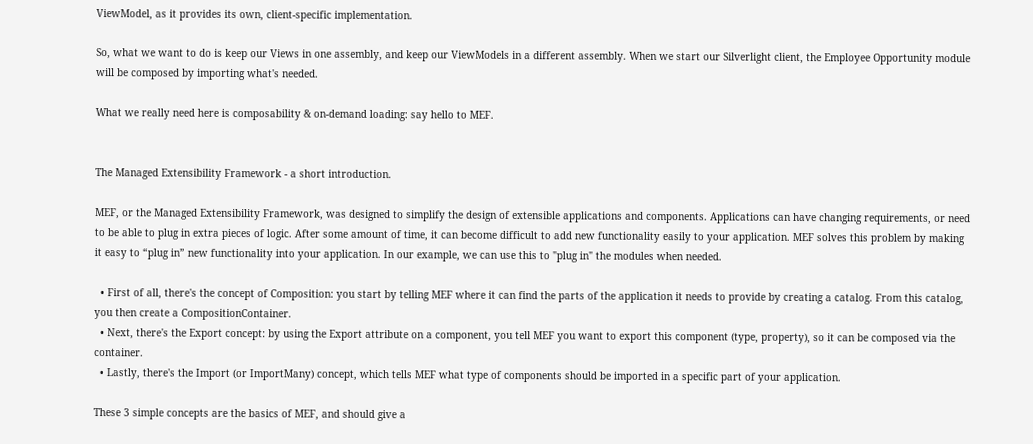ViewModel, as it provides its own, client-specific implementation.

So, what we want to do is keep our Views in one assembly, and keep our ViewModels in a different assembly. When we start our Silverlight client, the Employee Opportunity module will be composed by importing what's needed.

What we really need here is composability & on-demand loading: say hello to MEF.


The Managed Extensibility Framework - a short introduction.

MEF, or the Managed Extensibility Framework, was designed to simplify the design of extensible applications and components. Applications can have changing requirements, or need to be able to plug in extra pieces of logic. After some amount of time, it can become difficult to add new functionality easily to your application. MEF solves this problem by making it easy to “plug in” new functionality into your application. In our example, we can use this to "plug in" the modules when needed.

  • First of all, there's the concept of Composition: you start by telling MEF where it can find the parts of the application it needs to provide by creating a catalog. From this catalog, you then create a CompositionContainer.
  • Next, there's the Export concept: by using the Export attribute on a component, you tell MEF you want to export this component (type, property), so it can be composed via the container.
  • Lastly, there's the Import (or ImportMany) concept, which tells MEF what type of components should be imported in a specific part of your application.

These 3 simple concepts are the basics of MEF, and should give a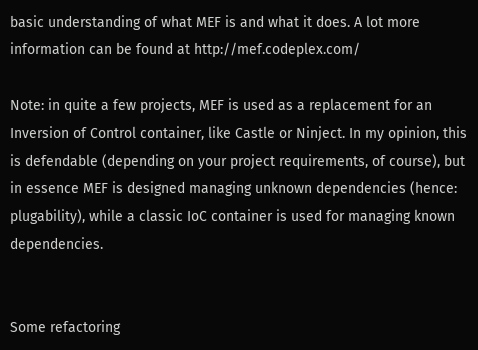basic understanding of what MEF is and what it does. A lot more information can be found at http://mef.codeplex.com/

Note: in quite a few projects, MEF is used as a replacement for an Inversion of Control container, like Castle or Ninject. In my opinion, this is defendable (depending on your project requirements, of course), but in essence MEF is designed managing unknown dependencies (hence: plugability), while a classic IoC container is used for managing known dependencies.


Some refactoring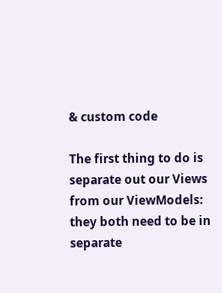& custom code

The first thing to do is separate out our Views from our ViewModels: they both need to be in separate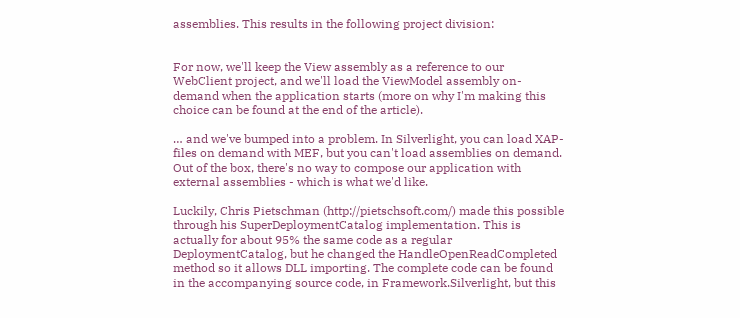assemblies. This results in the following project division:


For now, we'll keep the View assembly as a reference to our WebClient project, and we'll load the ViewModel assembly on-demand when the application starts (more on why I'm making this choice can be found at the end of the article).

… and we've bumped into a problem. In Silverlight, you can load XAP-files on demand with MEF, but you can't load assemblies on demand. Out of the box, there's no way to compose our application with external assemblies - which is what we'd like.

Luckily, Chris Pietschman (http://pietschsoft.com/) made this possible through his SuperDeploymentCatalog implementation. This is actually for about 95% the same code as a regular DeploymentCatalog, but he changed the HandleOpenReadCompleted method so it allows DLL importing. The complete code can be found in the accompanying source code, in Framework.Silverlight, but this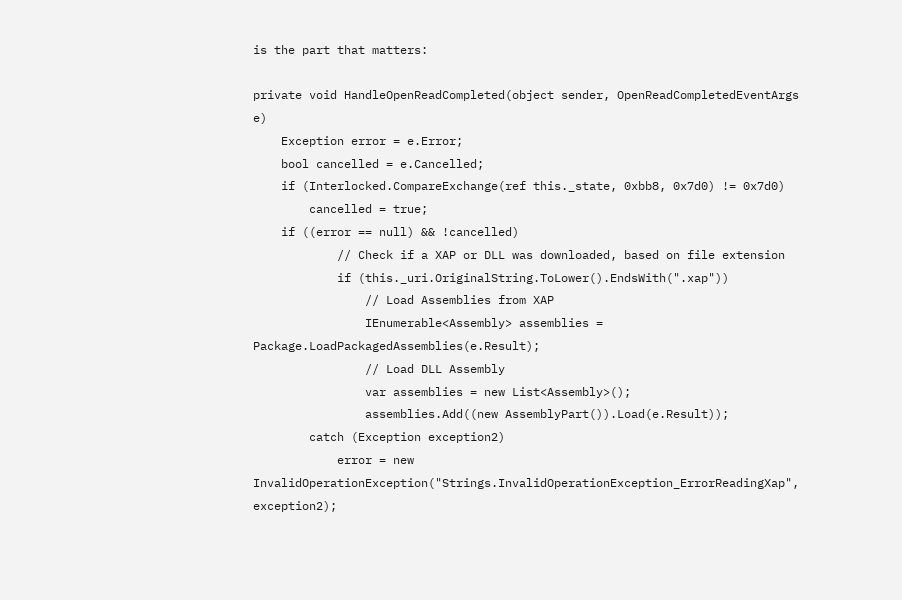is the part that matters:

private void HandleOpenReadCompleted(object sender, OpenReadCompletedEventArgs e)
    Exception error = e.Error;
    bool cancelled = e.Cancelled;
    if (Interlocked.CompareExchange(ref this._state, 0xbb8, 0x7d0) != 0x7d0)
        cancelled = true;
    if ((error == null) && !cancelled)
            // Check if a XAP or DLL was downloaded, based on file extension
            if (this._uri.OriginalString.ToLower().EndsWith(".xap"))
                // Load Assemblies from XAP
                IEnumerable<Assembly> assemblies = Package.LoadPackagedAssemblies(e.Result);
                // Load DLL Assembly
                var assemblies = new List<Assembly>();
                assemblies.Add((new AssemblyPart()).Load(e.Result));
        catch (Exception exception2)
            error = new InvalidOperationException("Strings.InvalidOperationException_ErrorReadingXap", exception2);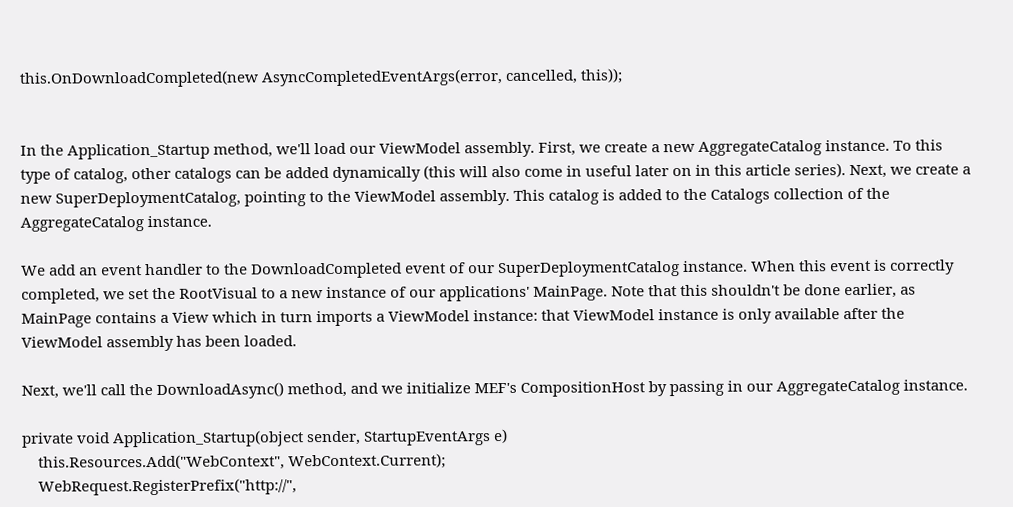this.OnDownloadCompleted(new AsyncCompletedEventArgs(error, cancelled, this));


In the Application_Startup method, we'll load our ViewModel assembly. First, we create a new AggregateCatalog instance. To this type of catalog, other catalogs can be added dynamically (this will also come in useful later on in this article series). Next, we create a new SuperDeploymentCatalog, pointing to the ViewModel assembly. This catalog is added to the Catalogs collection of the AggregateCatalog instance.

We add an event handler to the DownloadCompleted event of our SuperDeploymentCatalog instance. When this event is correctly completed, we set the RootVisual to a new instance of our applications' MainPage. Note that this shouldn't be done earlier, as MainPage contains a View which in turn imports a ViewModel instance: that ViewModel instance is only available after the ViewModel assembly has been loaded.

Next, we'll call the DownloadAsync() method, and we initialize MEF's CompositionHost by passing in our AggregateCatalog instance.

private void Application_Startup(object sender, StartupEventArgs e)
    this.Resources.Add("WebContext", WebContext.Current);
    WebRequest.RegisterPrefix("http://",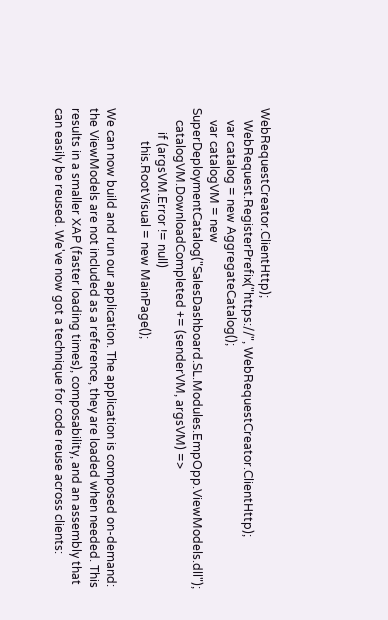WebRequestCreator.ClientHttp);
    WebRequest.RegisterPrefix("https://", WebRequestCreator.ClientHttp);
    var catalog = new AggregateCatalog();
    var catalogVM = new SuperDeploymentCatalog("SalesDashboard.SL.Modules.EmpOpp.ViewModels.dll");
    catalogVM.DownloadCompleted += (senderVM, argsVM) =>
        if (argsVM.Error != null)
           this.RootVisual = new MainPage();

We can now build and run our application. The application is composed on-demand: the ViewModels are not included as a reference, they are loaded when needed. This results in a smaller XAP (faster loading times), composability, and an assembly that can easily be reused. We've now got a technique for code reuse across clients: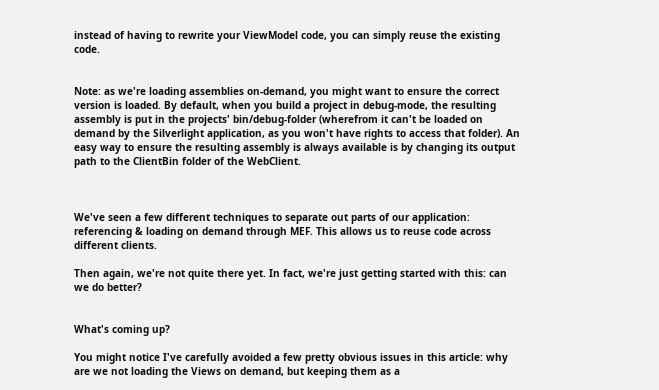instead of having to rewrite your ViewModel code, you can simply reuse the existing code.


Note: as we're loading assemblies on-demand, you might want to ensure the correct version is loaded. By default, when you build a project in debug-mode, the resulting assembly is put in the projects' bin/debug-folder (wherefrom it can't be loaded on demand by the Silverlight application, as you won't have rights to access that folder). An easy way to ensure the resulting assembly is always available is by changing its output path to the ClientBin folder of the WebClient.



We've seen a few different techniques to separate out parts of our application: referencing & loading on demand through MEF. This allows us to reuse code across different clients.

Then again, we're not quite there yet. In fact, we're just getting started with this: can we do better?


What's coming up?

You might notice I've carefully avoided a few pretty obvious issues in this article: why are we not loading the Views on demand, but keeping them as a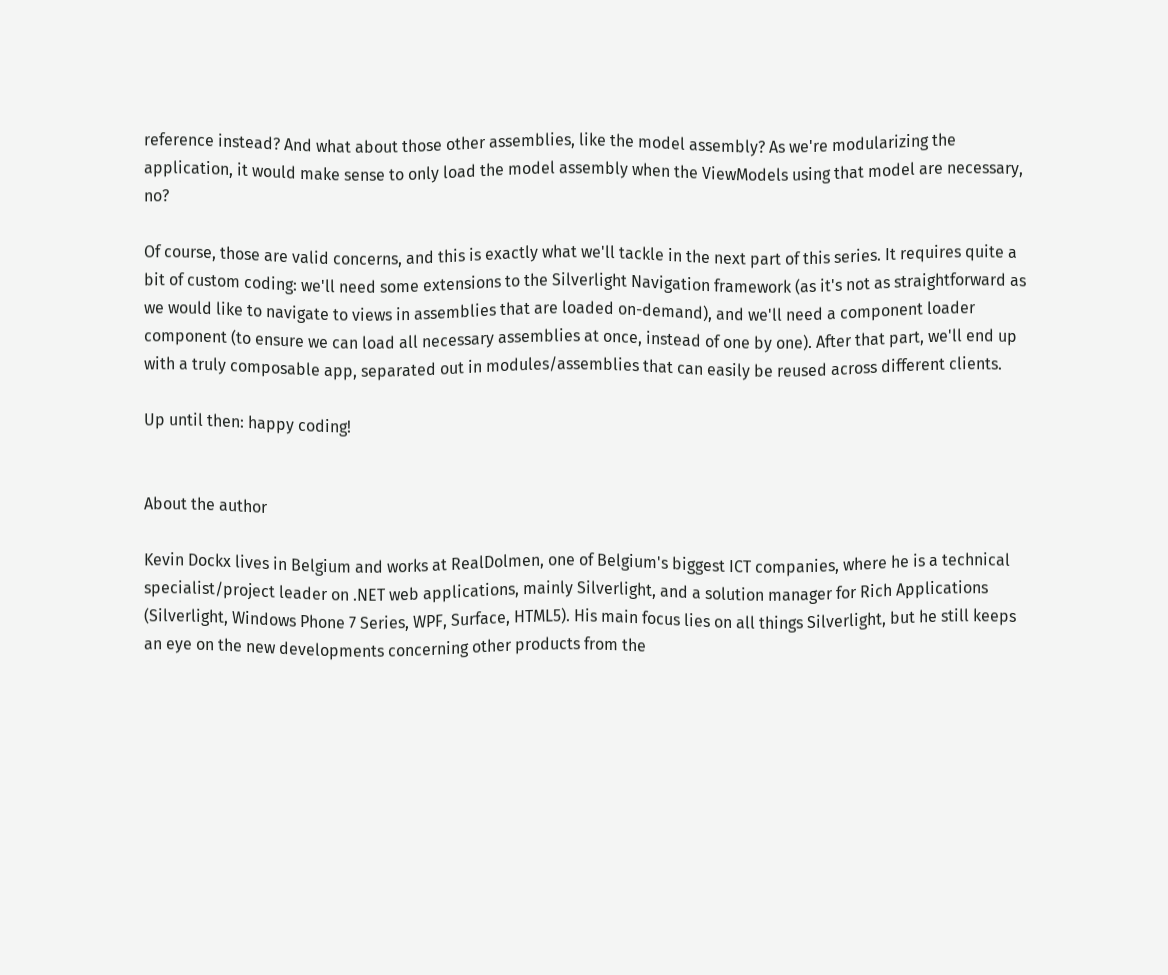reference instead? And what about those other assemblies, like the model assembly? As we're modularizing the application, it would make sense to only load the model assembly when the ViewModels using that model are necessary, no?

Of course, those are valid concerns, and this is exactly what we'll tackle in the next part of this series. It requires quite a bit of custom coding: we'll need some extensions to the Silverlight Navigation framework (as it's not as straightforward as we would like to navigate to views in assemblies that are loaded on-demand), and we'll need a component loader component (to ensure we can load all necessary assemblies at once, instead of one by one). After that part, we'll end up with a truly composable app, separated out in modules/assemblies that can easily be reused across different clients.

Up until then: happy coding!


About the author

Kevin Dockx lives in Belgium and works at RealDolmen, one of Belgium's biggest ICT companies, where he is a technical specialist/project leader on .NET web applications, mainly Silverlight, and a solution manager for Rich Applications (Silverlight, Windows Phone 7 Series, WPF, Surface, HTML5). His main focus lies on all things Silverlight, but he still keeps an eye on the new developments concerning other products from the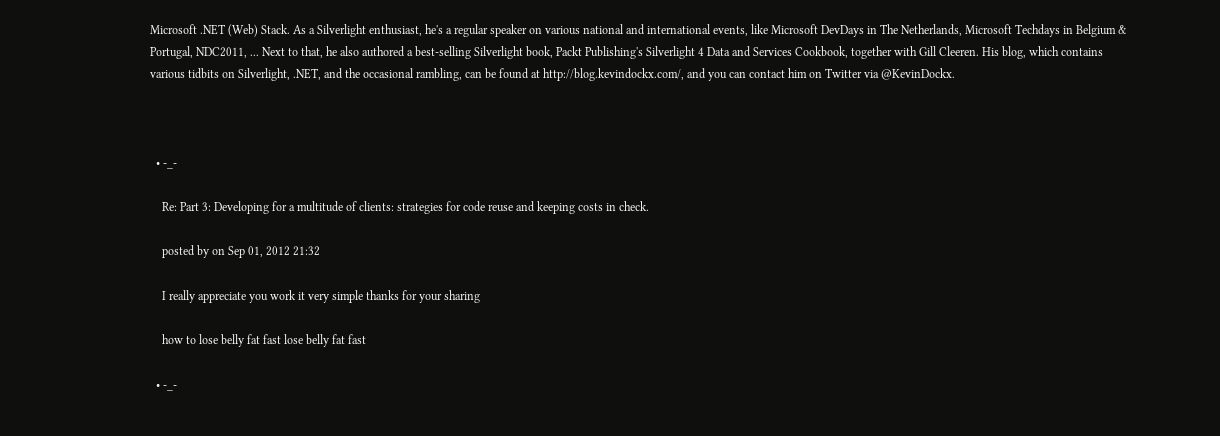Microsoft .NET (Web) Stack. As a Silverlight enthusiast, he's a regular speaker on various national and international events, like Microsoft DevDays in The Netherlands, Microsoft Techdays in Belgium & Portugal, NDC2011, ... Next to that, he also authored a best-selling Silverlight book, Packt Publishing's Silverlight 4 Data and Services Cookbook, together with Gill Cleeren. His blog, which contains various tidbits on Silverlight, .NET, and the occasional rambling, can be found at http://blog.kevindockx.com/, and you can contact him on Twitter via @KevinDockx.



  • -_-

    Re: Part 3: Developing for a multitude of clients: strategies for code reuse and keeping costs in check.

    posted by on Sep 01, 2012 21:32

    I really appreciate you work it very simple thanks for your sharing

    how to lose belly fat fast lose belly fat fast

  • -_-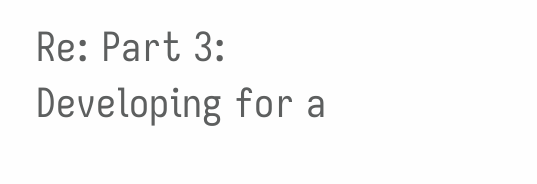Re: Part 3: Developing for a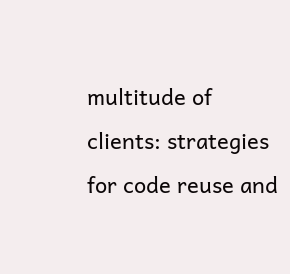multitude of clients: strategies for code reuse and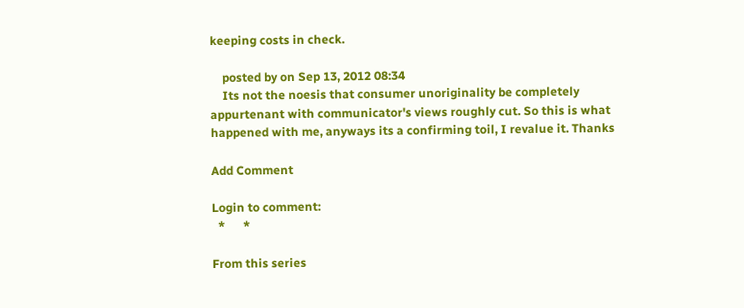keeping costs in check.

    posted by on Sep 13, 2012 08:34
    Its not the noesis that consumer unoriginality be completely appurtenant with communicator's views roughly cut. So this is what happened with me, anyways its a confirming toil, I revalue it. Thanks

Add Comment

Login to comment:
  *      *

From this series